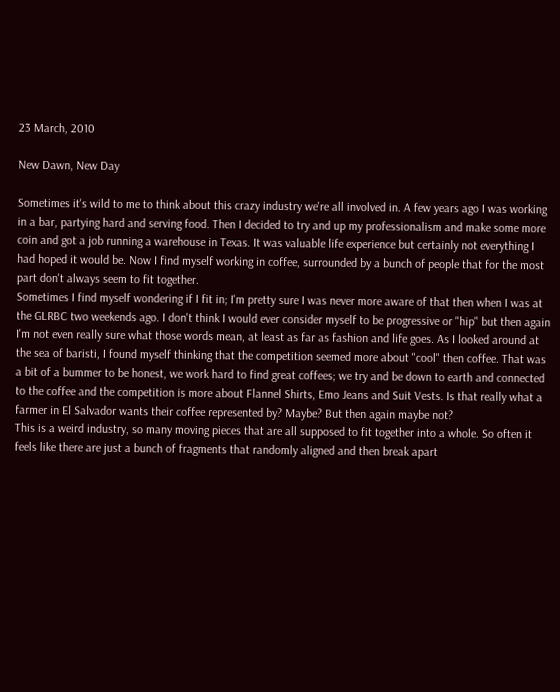23 March, 2010

New Dawn, New Day

Sometimes it's wild to me to think about this crazy industry we're all involved in. A few years ago I was working in a bar, partying hard and serving food. Then I decided to try and up my professionalism and make some more coin and got a job running a warehouse in Texas. It was valuable life experience but certainly not everything I had hoped it would be. Now I find myself working in coffee, surrounded by a bunch of people that for the most part don't always seem to fit together.
Sometimes I find myself wondering if I fit in; I'm pretty sure I was never more aware of that then when I was at the GLRBC two weekends ago. I don't think I would ever consider myself to be progressive or "hip" but then again I'm not even really sure what those words mean, at least as far as fashion and life goes. As I looked around at the sea of baristi, I found myself thinking that the competition seemed more about "cool" then coffee. That was a bit of a bummer to be honest, we work hard to find great coffees; we try and be down to earth and connected to the coffee and the competition is more about Flannel Shirts, Emo Jeans and Suit Vests. Is that really what a farmer in El Salvador wants their coffee represented by? Maybe? But then again maybe not?
This is a weird industry, so many moving pieces that are all supposed to fit together into a whole. So often it feels like there are just a bunch of fragments that randomly aligned and then break apart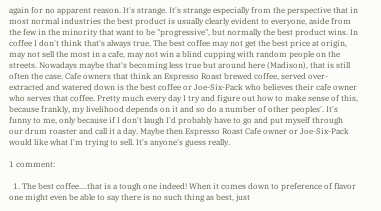again for no apparent reason. It's strange. It's strange especially from the perspective that in most normal industries the best product is usually clearly evident to everyone, aside from the few in the minority that want to be "progressive", but normally the best product wins. In coffee I don't think that's always true. The best coffee may not get the best price at origin, may not sell the most in a cafe, may not win a blind cupping with random people on the streets. Nowadays maybe that's becoming less true but around here (Madison), that is still often the case. Cafe owners that think an Espresso Roast brewed coffee, served over-extracted and watered down is the best coffee or Joe-Six-Pack who believes their cafe owner who serves that coffee. Pretty much every day I try and figure out how to make sense of this, because frankly, my livelihood depends on it and so do a number of other peoples'. It's funny to me, only because if I don't laugh I'd probably have to go and put myself through our drum roaster and call it a day. Maybe then Espresso Roast Cafe owner or Joe-Six-Pack would like what I'm trying to sell. It's anyone's guess really.

1 comment:

  1. The best coffee....that is a tough one indeed! When it comes down to preference of flavor one might even be able to say there is no such thing as best, just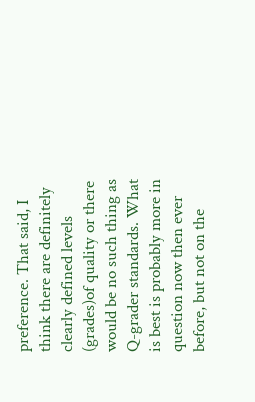preference. That said, I think there are definitely clearly defined levels (grades)of quality or there would be no such thing as Q-grader standards. What is best is probably more in question now then ever before, but not on the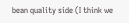bean quality side (I think we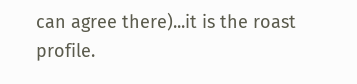can agree there)...it is the roast profile.